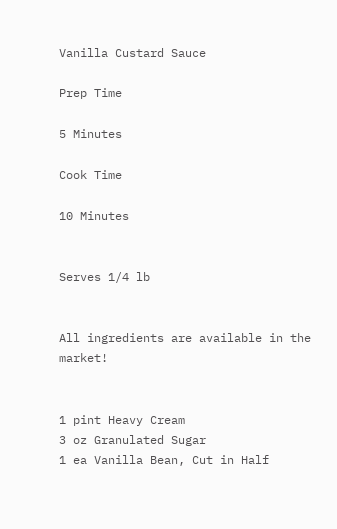Vanilla Custard Sauce

Prep Time

5 Minutes

Cook Time

10 Minutes


Serves 1/4 lb


All ingredients are available in the market!


1 pint Heavy Cream
3 oz Granulated Sugar
1 ea Vanilla Bean, Cut in Half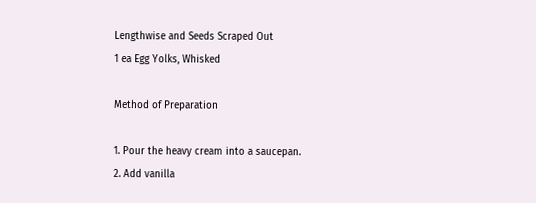Lengthwise and Seeds Scraped Out
1 ea Egg Yolks, Whisked

Method of Preparation

1. Pour the heavy cream into a saucepan.
2. Add vanilla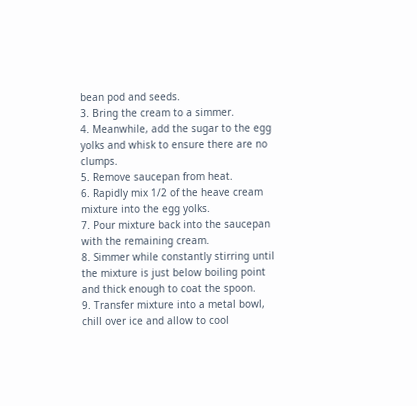bean pod and seeds.
3. Bring the cream to a simmer.
4. Meanwhile, add the sugar to the egg yolks and whisk to ensure there are no clumps.
5. Remove saucepan from heat.
6. Rapidly mix 1/2 of the heave cream mixture into the egg yolks.
7. Pour mixture back into the saucepan with the remaining cream.
8. Simmer while constantly stirring until the mixture is just below boiling point and thick enough to coat the spoon.
9. Transfer mixture into a metal bowl, chill over ice and allow to cool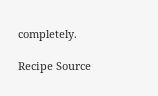completely.

Recipe Source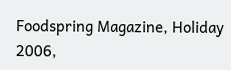Foodspring Magazine, Holiday 2006,